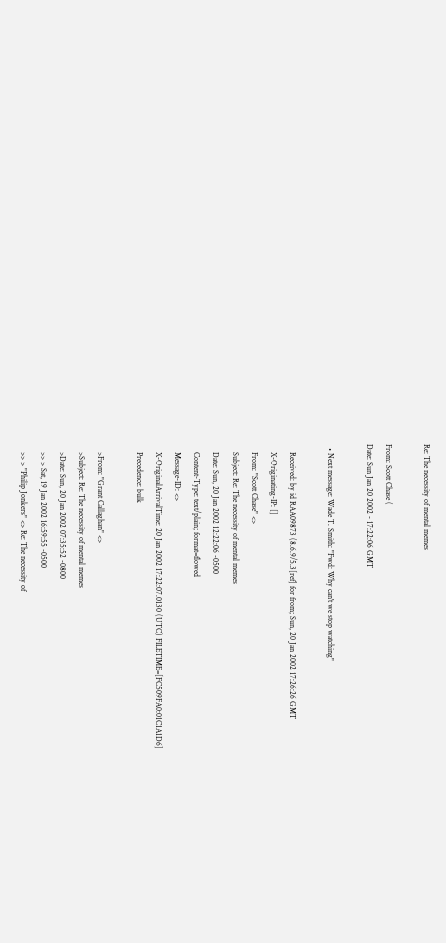Re: The necessity of mental memes

From: Scott Chase (
Date: Sun Jan 20 2002 - 17:22:06 GMT

  • Next message: Wade T. Smith: "Fwd: Why can't we stop watching"

    Received: by id RAA09873 (8.6.9/5.3[ref] for from; Sun, 20 Jan 2002 17:26:26 GMT
    X-Originating-IP: []
    From: "Scott Chase" <>
    Subject: Re: The necessity of mental memes
    Date: Sun, 20 Jan 2002 12:22:06 -0500
    Content-Type: text/plain; format=flowed
    Message-ID: <>
    X-OriginalArrivalTime: 20 Jan 2002 17:22:07.0130 (UTC) FILETIME=[FC509FA0:01C1A1D6]
    Precedence: bulk

    >From: "Grant Callaghan" <>
    >Subject: Re: The necessity of mental memes
    >Date: Sun, 20 Jan 2002 07:35:52 -0800
    >> > Sat, 19 Jan 2002 16:59:55 -0500
    >> > "Philip Jonkers" <> Re: The necessity of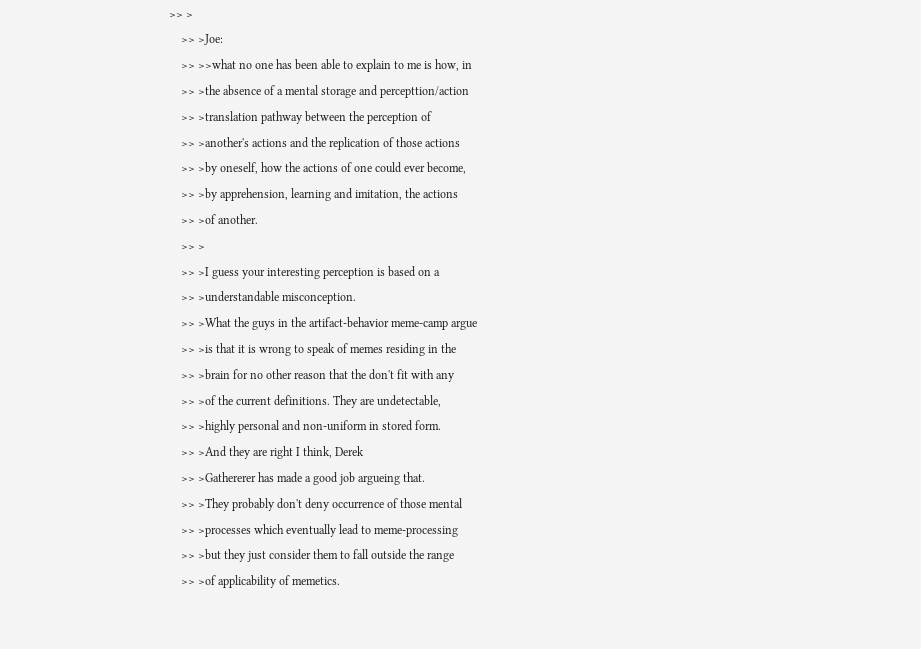>> >
    >> >Joe:
    >> >>what no one has been able to explain to me is how, in
    >> >the absence of a mental storage and percepttion/action
    >> >translation pathway between the perception of
    >> >another's actions and the replication of those actions
    >> >by oneself, how the actions of one could ever become,
    >> >by apprehension, learning and imitation, the actions
    >> >of another.
    >> >
    >> >I guess your interesting perception is based on a
    >> >understandable misconception.
    >> >What the guys in the artifact-behavior meme-camp argue
    >> >is that it is wrong to speak of memes residing in the
    >> >brain for no other reason that the don't fit with any
    >> >of the current definitions. They are undetectable,
    >> >highly personal and non-uniform in stored form.
    >> >And they are right I think, Derek
    >> >Gathererer has made a good job argueing that.
    >> >They probably don't deny occurrence of those mental
    >> >processes which eventually lead to meme-processing
    >> >but they just consider them to fall outside the range
    >> >of applicability of memetics.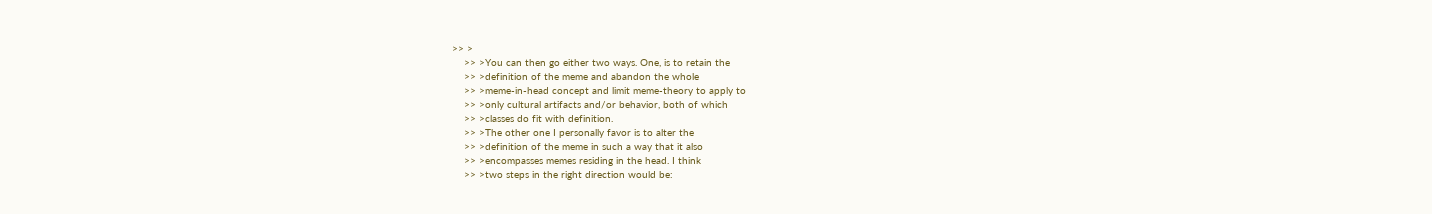>> >
    >> >You can then go either two ways. One, is to retain the
    >> >definition of the meme and abandon the whole
    >> >meme-in-head concept and limit meme-theory to apply to
    >> >only cultural artifacts and/or behavior, both of which
    >> >classes do fit with definition.
    >> >The other one I personally favor is to alter the
    >> >definition of the meme in such a way that it also
    >> >encompasses memes residing in the head. I think
    >> >two steps in the right direction would be: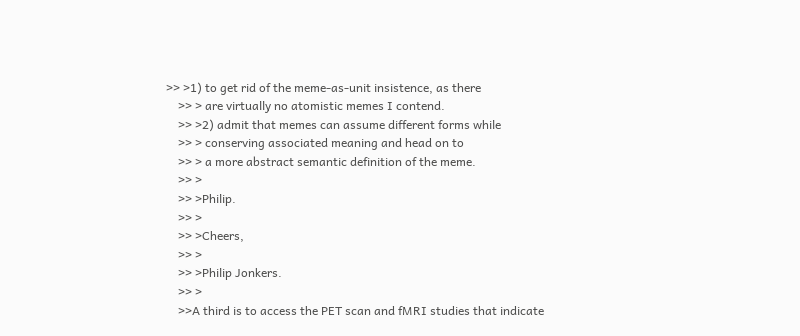>> >1) to get rid of the meme-as-unit insistence, as there
    >> > are virtually no atomistic memes I contend.
    >> >2) admit that memes can assume different forms while
    >> > conserving associated meaning and head on to
    >> > a more abstract semantic definition of the meme.
    >> >
    >> >Philip.
    >> >
    >> >Cheers,
    >> >
    >> >Philip Jonkers.
    >> >
    >>A third is to access the PET scan and fMRI studies that indicate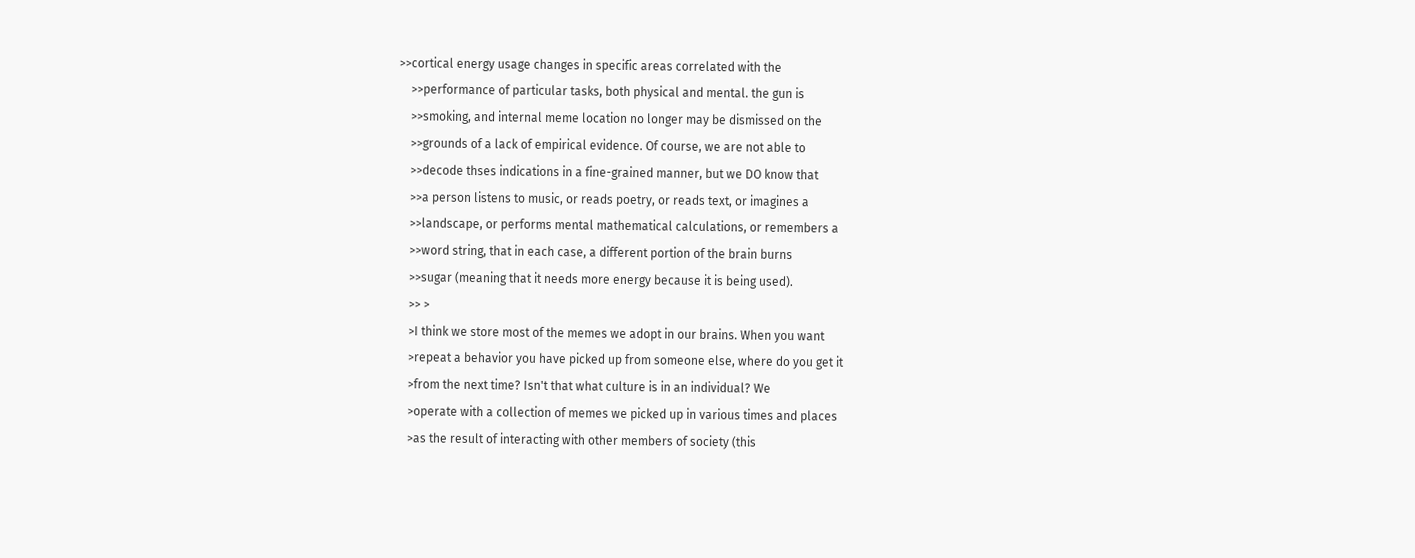>>cortical energy usage changes in specific areas correlated with the
    >>performance of particular tasks, both physical and mental. the gun is
    >>smoking, and internal meme location no longer may be dismissed on the
    >>grounds of a lack of empirical evidence. Of course, we are not able to
    >>decode thses indications in a fine-grained manner, but we DO know that
    >>a person listens to music, or reads poetry, or reads text, or imagines a
    >>landscape, or performs mental mathematical calculations, or remembers a
    >>word string, that in each case, a different portion of the brain burns
    >>sugar (meaning that it needs more energy because it is being used).
    >> >
    >I think we store most of the memes we adopt in our brains. When you want
    >repeat a behavior you have picked up from someone else, where do you get it
    >from the next time? Isn't that what culture is in an individual? We
    >operate with a collection of memes we picked up in various times and places
    >as the result of interacting with other members of society (this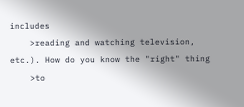includes
    >reading and watching television, etc.). How do you know the "right" thing
    >to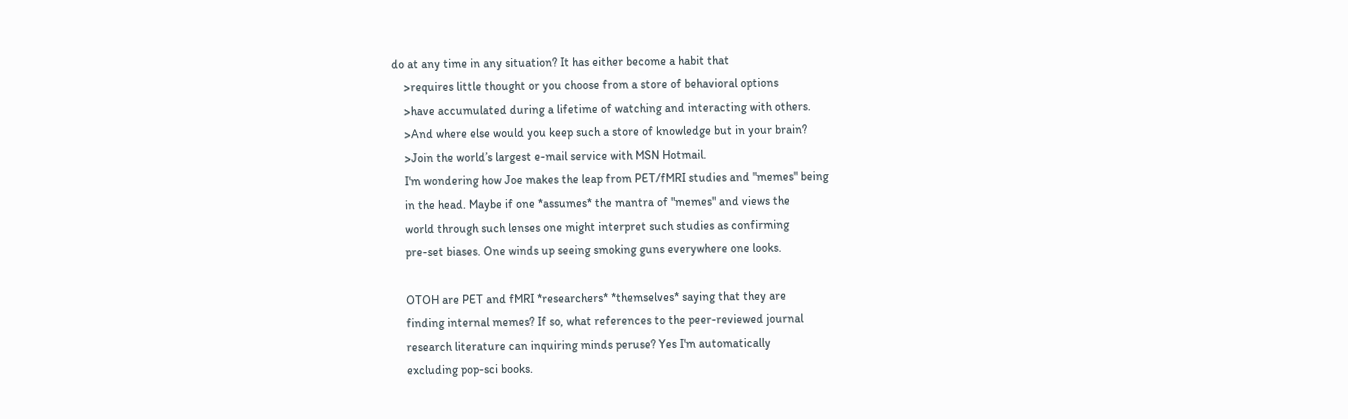do at any time in any situation? It has either become a habit that
    >requires little thought or you choose from a store of behavioral options
    >have accumulated during a lifetime of watching and interacting with others.
    >And where else would you keep such a store of knowledge but in your brain?
    >Join the world’s largest e-mail service with MSN Hotmail.
    I'm wondering how Joe makes the leap from PET/fMRI studies and "memes" being
    in the head. Maybe if one *assumes* the mantra of "memes" and views the
    world through such lenses one might interpret such studies as confirming
    pre-set biases. One winds up seeing smoking guns everywhere one looks.

    OTOH are PET and fMRI *researchers* *themselves* saying that they are
    finding internal memes? If so, what references to the peer-reviewed journal
    research literature can inquiring minds peruse? Yes I'm automatically
    excluding pop-sci books.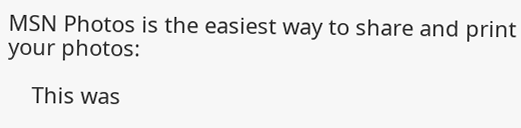MSN Photos is the easiest way to share and print your photos:

    This was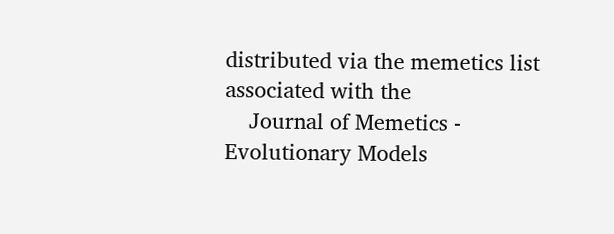distributed via the memetics list associated with the
    Journal of Memetics - Evolutionary Models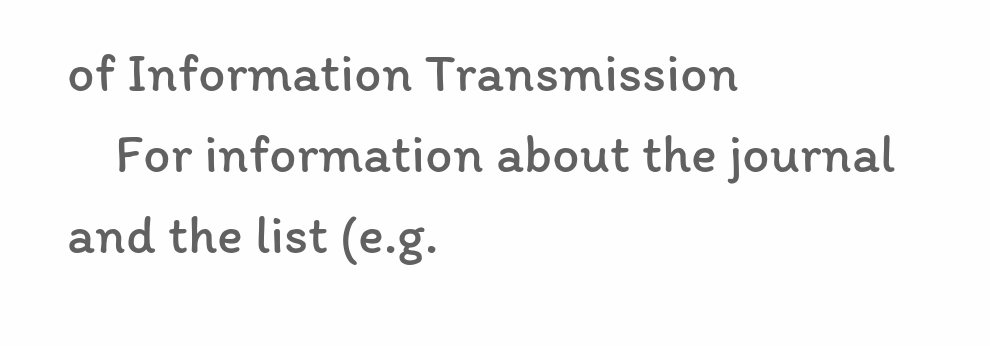of Information Transmission
    For information about the journal and the list (e.g.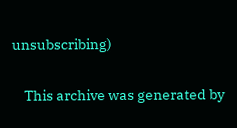unsubscribing)

    This archive was generated by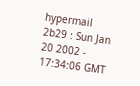hypermail 2b29 : Sun Jan 20 2002 - 17:34:06 GMT